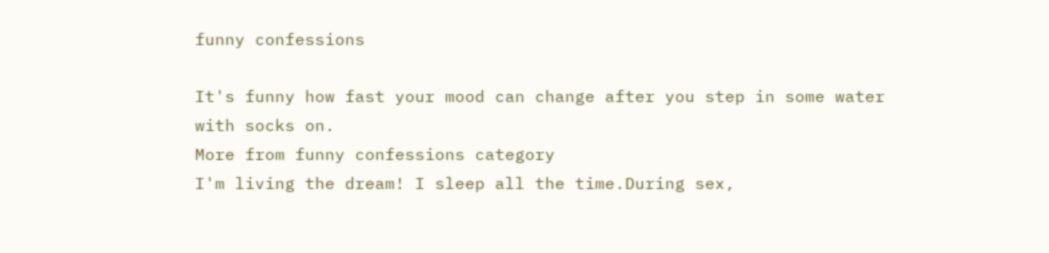funny confessions

It's funny how fast your mood can change after you step in some water with socks on.
More from funny confessions category
I'm living the dream! I sleep all the time.During sex,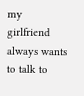my girlfriend always wants to talk to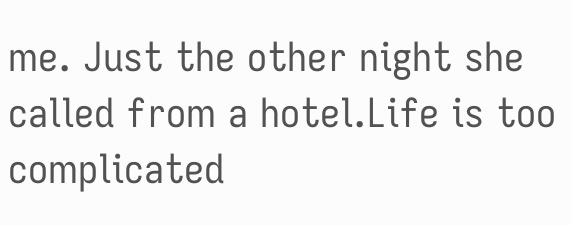me. Just the other night she called from a hotel.Life is too complicated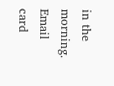in the morning.
Email card